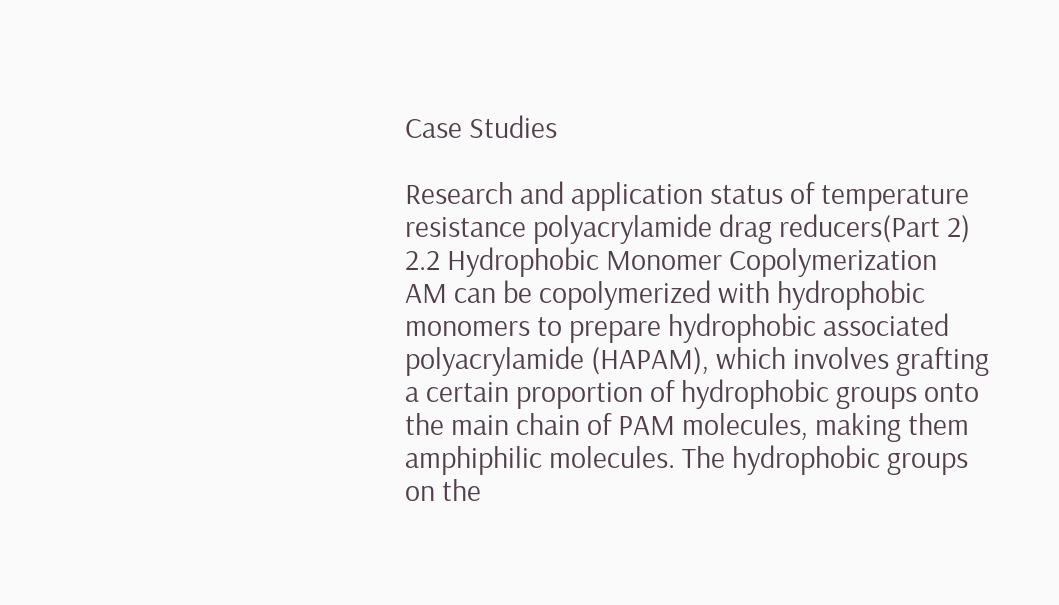Case Studies

Research and application status of temperature resistance polyacrylamide drag reducers(Part 2)
2.2 Hydrophobic Monomer Copolymerization
AM can be copolymerized with hydrophobic monomers to prepare hydrophobic associated polyacrylamide (HAPAM), which involves grafting a certain proportion of hydrophobic groups onto the main chain of PAM molecules, making them amphiphilic molecules. The hydrophobic groups on the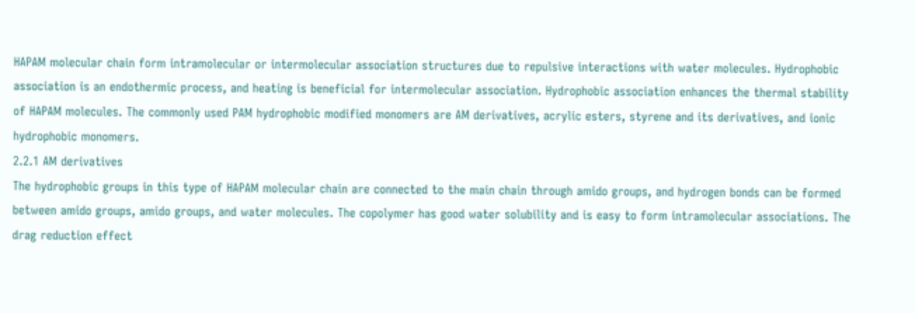HAPAM molecular chain form intramolecular or intermolecular association structures due to repulsive interactions with water molecules. Hydrophobic association is an endothermic process, and heating is beneficial for intermolecular association. Hydrophobic association enhances the thermal stability of HAPAM molecules. The commonly used PAM hydrophobic modified monomers are AM derivatives, acrylic esters, styrene and its derivatives, and ionic hydrophobic monomers.
2.2.1 AM derivatives
The hydrophobic groups in this type of HAPAM molecular chain are connected to the main chain through amido groups, and hydrogen bonds can be formed between amido groups, amido groups, and water molecules. The copolymer has good water solubility and is easy to form intramolecular associations. The drag reduction effect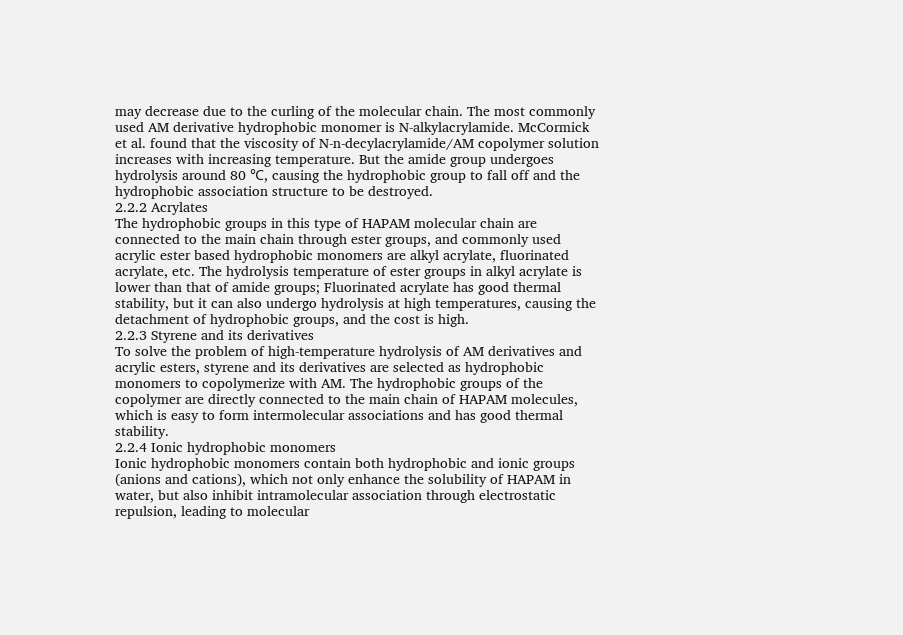may decrease due to the curling of the molecular chain. The most commonly used AM derivative hydrophobic monomer is N-alkylacrylamide. McCormick et al. found that the viscosity of N-n-decylacrylamide/AM copolymer solution increases with increasing temperature. But the amide group undergoes hydrolysis around 80 ℃, causing the hydrophobic group to fall off and the hydrophobic association structure to be destroyed.
2.2.2 Acrylates
The hydrophobic groups in this type of HAPAM molecular chain are connected to the main chain through ester groups, and commonly used acrylic ester based hydrophobic monomers are alkyl acrylate, fluorinated acrylate, etc. The hydrolysis temperature of ester groups in alkyl acrylate is lower than that of amide groups; Fluorinated acrylate has good thermal stability, but it can also undergo hydrolysis at high temperatures, causing the detachment of hydrophobic groups, and the cost is high.
2.2.3 Styrene and its derivatives
To solve the problem of high-temperature hydrolysis of AM derivatives and acrylic esters, styrene and its derivatives are selected as hydrophobic monomers to copolymerize with AM. The hydrophobic groups of the copolymer are directly connected to the main chain of HAPAM molecules, which is easy to form intermolecular associations and has good thermal stability.
2.2.4 Ionic hydrophobic monomers
Ionic hydrophobic monomers contain both hydrophobic and ionic groups (anions and cations), which not only enhance the solubility of HAPAM in water, but also inhibit intramolecular association through electrostatic repulsion, leading to molecular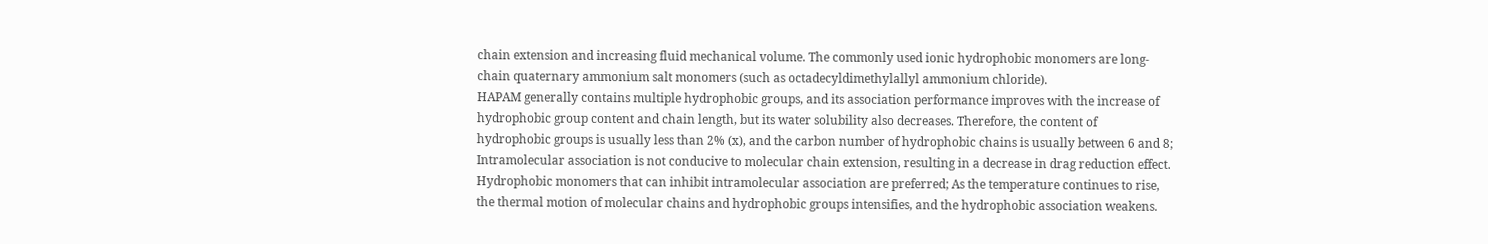chain extension and increasing fluid mechanical volume. The commonly used ionic hydrophobic monomers are long-chain quaternary ammonium salt monomers (such as octadecyldimethylallyl ammonium chloride).
HAPAM generally contains multiple hydrophobic groups, and its association performance improves with the increase of hydrophobic group content and chain length, but its water solubility also decreases. Therefore, the content of hydrophobic groups is usually less than 2% (x), and the carbon number of hydrophobic chains is usually between 6 and 8; Intramolecular association is not conducive to molecular chain extension, resulting in a decrease in drag reduction effect. Hydrophobic monomers that can inhibit intramolecular association are preferred; As the temperature continues to rise, the thermal motion of molecular chains and hydrophobic groups intensifies, and the hydrophobic association weakens.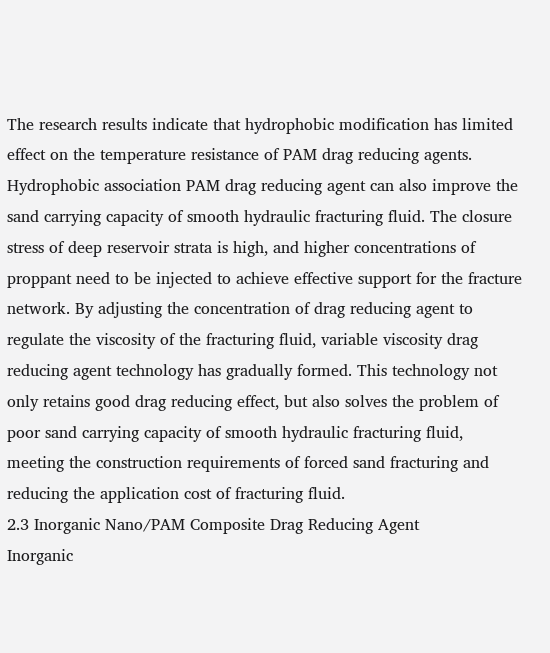The research results indicate that hydrophobic modification has limited effect on the temperature resistance of PAM drag reducing agents.
Hydrophobic association PAM drag reducing agent can also improve the sand carrying capacity of smooth hydraulic fracturing fluid. The closure stress of deep reservoir strata is high, and higher concentrations of proppant need to be injected to achieve effective support for the fracture network. By adjusting the concentration of drag reducing agent to regulate the viscosity of the fracturing fluid, variable viscosity drag reducing agent technology has gradually formed. This technology not only retains good drag reducing effect, but also solves the problem of poor sand carrying capacity of smooth hydraulic fracturing fluid, meeting the construction requirements of forced sand fracturing and reducing the application cost of fracturing fluid.
2.3 Inorganic Nano/PAM Composite Drag Reducing Agent
Inorganic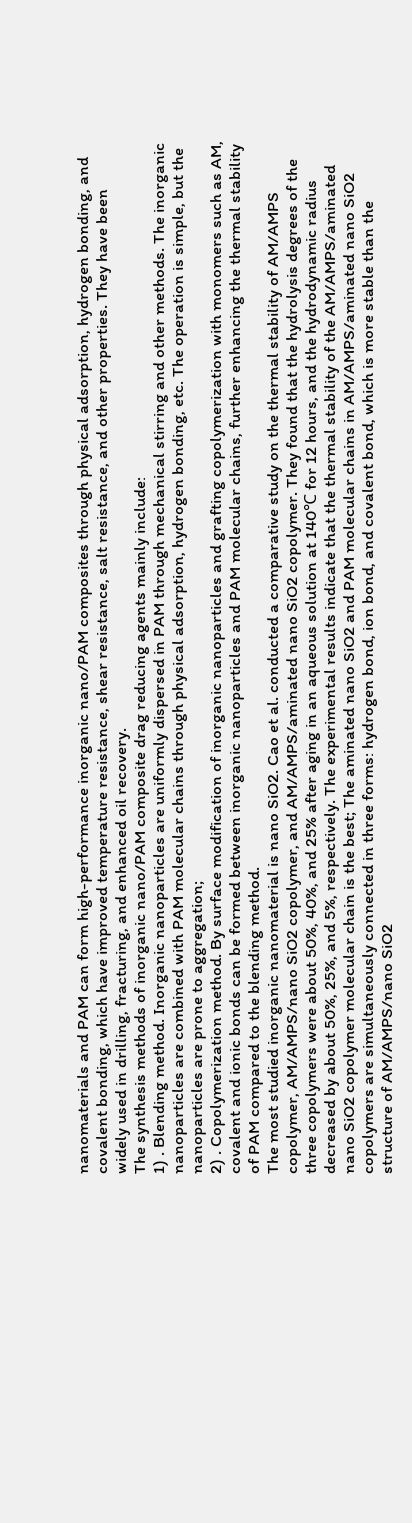nanomaterials and PAM can form high-performance inorganic nano/PAM composites through physical adsorption, hydrogen bonding, and covalent bonding, which have improved temperature resistance, shear resistance, salt resistance, and other properties. They have been widely used in drilling, fracturing, and enhanced oil recovery.
The synthesis methods of inorganic nano/PAM composite drag reducing agents mainly include:
1) . Blending method. Inorganic nanoparticles are uniformly dispersed in PAM through mechanical stirring and other methods. The inorganic nanoparticles are combined with PAM molecular chains through physical adsorption, hydrogen bonding, etc. The operation is simple, but the nanoparticles are prone to aggregation;
2) . Copolymerization method. By surface modification of inorganic nanoparticles and grafting copolymerization with monomers such as AM, covalent and ionic bonds can be formed between inorganic nanoparticles and PAM molecular chains, further enhancing the thermal stability of PAM compared to the blending method.
The most studied inorganic nanomaterial is nano SiO2. Cao et al. conducted a comparative study on the thermal stability of AM/AMPS copolymer, AM/AMPS/nano SiO2 copolymer, and AM/AMPS/aminated nano SiO2 copolymer. They found that the hydrolysis degrees of the three copolymers were about 50%, 40%, and 25% after aging in an aqueous solution at 140℃ for 12 hours, and the hydrodynamic radius decreased by about 50%, 25%, and 5%, respectively. The experimental results indicate that the thermal stability of the AM/AMPS/aminated nano SiO2 copolymer molecular chain is the best; The aminated nano SiO2 and PAM molecular chains in AM/AMPS/aminated nano SiO2 copolymers are simultaneously connected in three forms: hydrogen bond, ion bond, and covalent bond, which is more stable than the structure of AM/AMPS/nano SiO2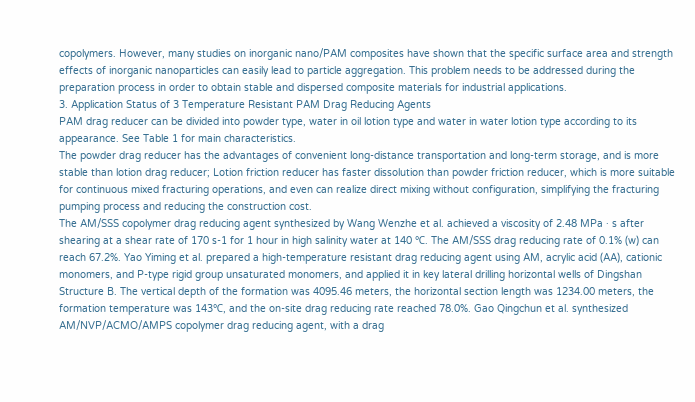copolymers. However, many studies on inorganic nano/PAM composites have shown that the specific surface area and strength effects of inorganic nanoparticles can easily lead to particle aggregation. This problem needs to be addressed during the preparation process in order to obtain stable and dispersed composite materials for industrial applications.
3. Application Status of 3 Temperature Resistant PAM Drag Reducing Agents
PAM drag reducer can be divided into powder type, water in oil lotion type and water in water lotion type according to its appearance. See Table 1 for main characteristics.
The powder drag reducer has the advantages of convenient long-distance transportation and long-term storage, and is more stable than lotion drag reducer; Lotion friction reducer has faster dissolution than powder friction reducer, which is more suitable for continuous mixed fracturing operations, and even can realize direct mixing without configuration, simplifying the fracturing pumping process and reducing the construction cost.
The AM/SSS copolymer drag reducing agent synthesized by Wang Wenzhe et al. achieved a viscosity of 2.48 MPa · s after shearing at a shear rate of 170 s-1 for 1 hour in high salinity water at 140 ℃. The AM/SSS drag reducing rate of 0.1% (w) can reach 67.2%. Yao Yiming et al. prepared a high-temperature resistant drag reducing agent using AM, acrylic acid (AA), cationic monomers, and P-type rigid group unsaturated monomers, and applied it in key lateral drilling horizontal wells of Dingshan Structure B. The vertical depth of the formation was 4095.46 meters, the horizontal section length was 1234.00 meters, the formation temperature was 143℃, and the on-site drag reducing rate reached 78.0%. Gao Qingchun et al. synthesized AM/NVP/ACMO/AMPS copolymer drag reducing agent, with a drag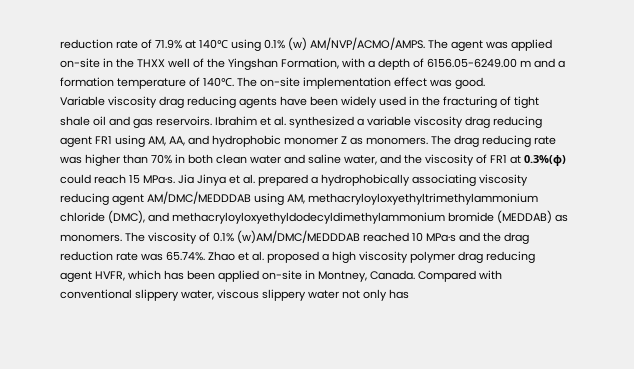reduction rate of 71.9% at 140℃ using 0.1% (w) AM/NVP/ACMO/AMPS. The agent was applied on-site in the THXX well of the Yingshan Formation, with a depth of 6156.05-6249.00 m and a formation temperature of 140℃. The on-site implementation effect was good.
Variable viscosity drag reducing agents have been widely used in the fracturing of tight shale oil and gas reservoirs. Ibrahim et al. synthesized a variable viscosity drag reducing agent FR1 using AM, AA, and hydrophobic monomer Z as monomers. The drag reducing rate was higher than 70% in both clean water and saline water, and the viscosity of FR1 at 0.3%(φ) could reach 15 MPa·s. Jia Jinya et al. prepared a hydrophobically associating viscosity reducing agent AM/DMC/MEDDDAB using AM, methacryloyloxyethyltrimethylammonium chloride (DMC), and methacryloyloxyethyldodecyldimethylammonium bromide (MEDDAB) as monomers. The viscosity of 0.1% (w)AM/DMC/MEDDDAB reached 10 MPa·s and the drag reduction rate was 65.74%. Zhao et al. proposed a high viscosity polymer drag reducing agent HVFR, which has been applied on-site in Montney, Canada. Compared with conventional slippery water, viscous slippery water not only has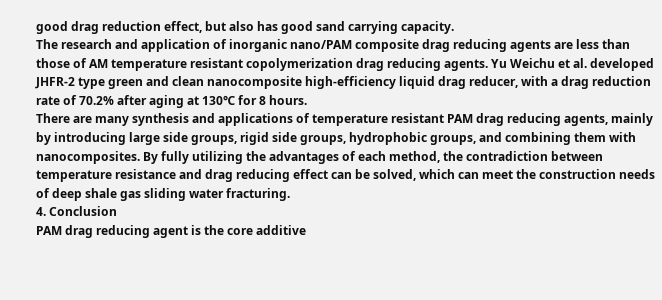good drag reduction effect, but also has good sand carrying capacity.
The research and application of inorganic nano/PAM composite drag reducing agents are less than those of AM temperature resistant copolymerization drag reducing agents. Yu Weichu et al. developed JHFR-2 type green and clean nanocomposite high-efficiency liquid drag reducer, with a drag reduction rate of 70.2% after aging at 130℃ for 8 hours.
There are many synthesis and applications of temperature resistant PAM drag reducing agents, mainly by introducing large side groups, rigid side groups, hydrophobic groups, and combining them with nanocomposites. By fully utilizing the advantages of each method, the contradiction between temperature resistance and drag reducing effect can be solved, which can meet the construction needs of deep shale gas sliding water fracturing.
4. Conclusion
PAM drag reducing agent is the core additive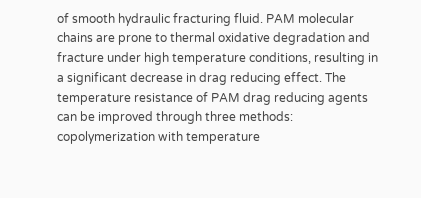of smooth hydraulic fracturing fluid. PAM molecular chains are prone to thermal oxidative degradation and fracture under high temperature conditions, resulting in a significant decrease in drag reducing effect. The temperature resistance of PAM drag reducing agents can be improved through three methods: copolymerization with temperature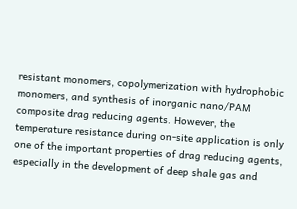resistant monomers, copolymerization with hydrophobic monomers, and synthesis of inorganic nano/PAM composite drag reducing agents. However, the temperature resistance during on-site application is only one of the important properties of drag reducing agents, especially in the development of deep shale gas and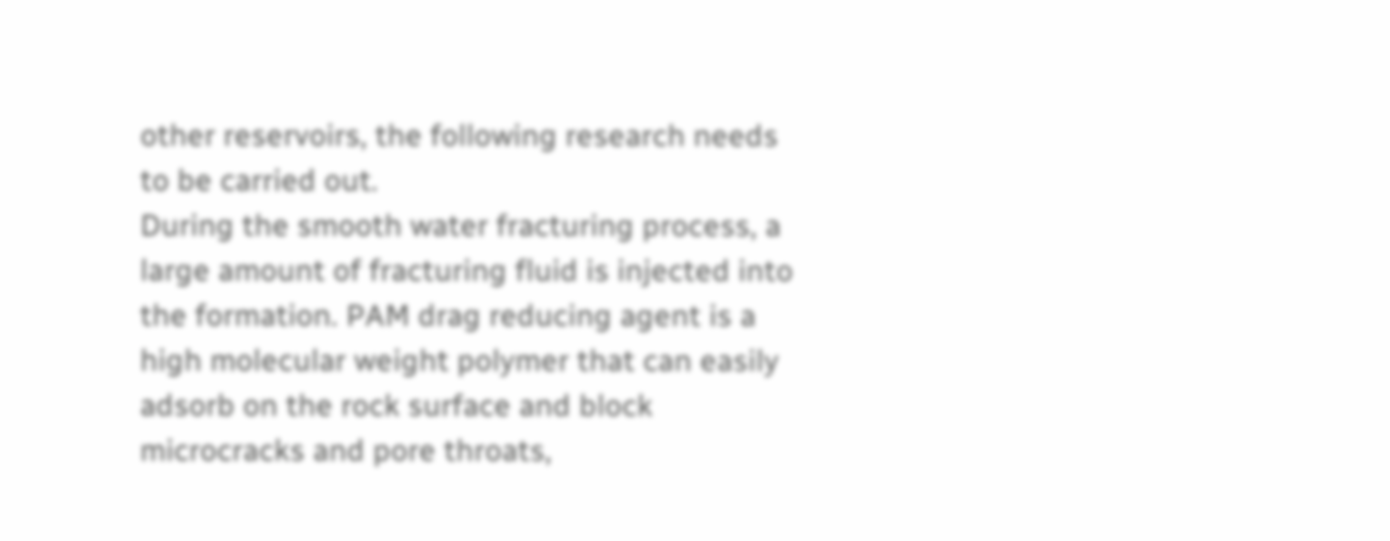other reservoirs, the following research needs to be carried out.
During the smooth water fracturing process, a large amount of fracturing fluid is injected into the formation. PAM drag reducing agent is a high molecular weight polymer that can easily adsorb on the rock surface and block microcracks and pore throats,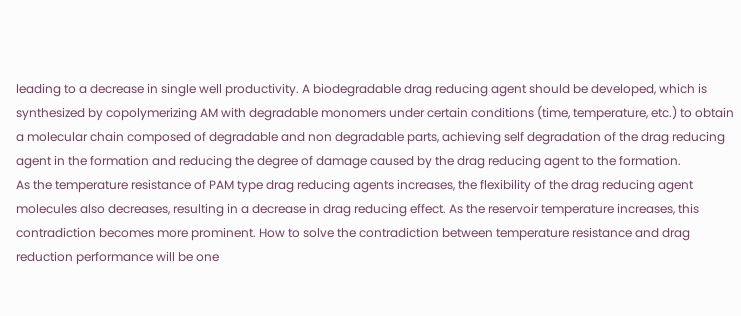leading to a decrease in single well productivity. A biodegradable drag reducing agent should be developed, which is synthesized by copolymerizing AM with degradable monomers under certain conditions (time, temperature, etc.) to obtain a molecular chain composed of degradable and non degradable parts, achieving self degradation of the drag reducing agent in the formation and reducing the degree of damage caused by the drag reducing agent to the formation.
As the temperature resistance of PAM type drag reducing agents increases, the flexibility of the drag reducing agent molecules also decreases, resulting in a decrease in drag reducing effect. As the reservoir temperature increases, this contradiction becomes more prominent. How to solve the contradiction between temperature resistance and drag reduction performance will be one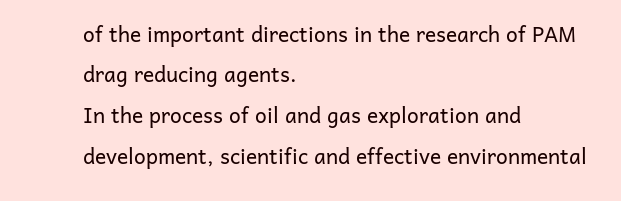of the important directions in the research of PAM drag reducing agents.
In the process of oil and gas exploration and development, scientific and effective environmental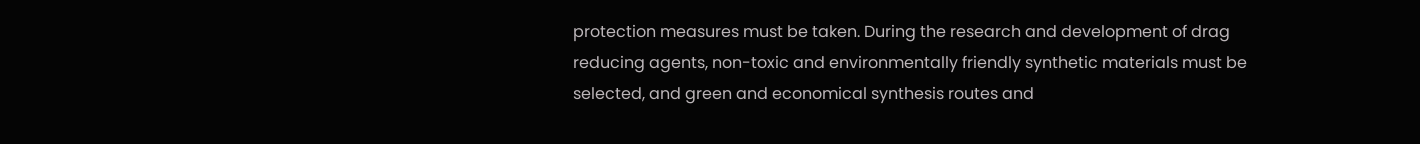protection measures must be taken. During the research and development of drag reducing agents, non-toxic and environmentally friendly synthetic materials must be selected, and green and economical synthesis routes and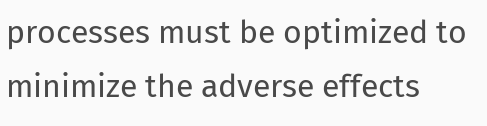processes must be optimized to minimize the adverse effects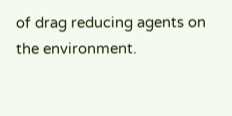of drag reducing agents on the environment.